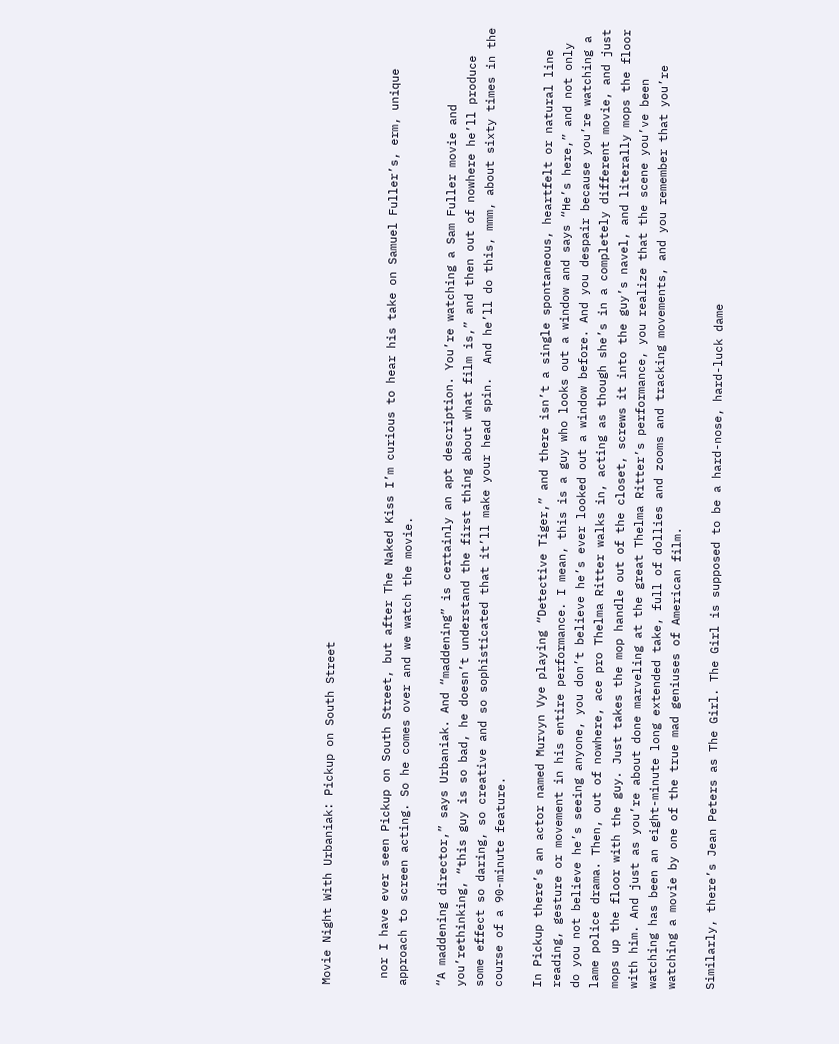Movie Night With Urbaniak: Pickup on South Street


 nor I have ever seen Pickup on South Street, but after The Naked Kiss I’m curious to hear his take on Samuel Fuller’s, erm, unique approach to screen acting. So he comes over and we watch the movie.

“A maddening director,” says Urbaniak. And “maddening” is certainly an apt description. You’re watching a Sam Fuller movie and you’rethinking, “this guy is so bad, he doesn’t understand the first thing about what film is,” and then out of nowhere he’ll produce some effect so daring, so creative and so sophisticated that it’ll make your head spin.  And he’ll do this, mmm, about sixty times in the course of a 90-minute feature.

In Pickup there’s an actor named Murvyn Vye playing “Detective Tiger,” and there isn’t a single spontaneous, heartfelt or natural line reading, gesture or movement in his entire performance. I mean, this is a guy who looks out a window and says “He’s here,” and not only do you not believe he’s seeing anyone, you don’t believe he’s ever looked out a window before. And you despair because you’re watching a lame police drama. Then, out of nowhere, ace pro Thelma Ritter walks in, acting as though she’s in a completely different movie, and just mops up the floor with the guy. Just takes the mop handle out of the closet, screws it into the guy’s navel, and literally mops the floor with him. And just as you’re about done marveling at the great Thelma Ritter’s performance, you realize that the scene you’ve been watching has been an eight-minute long extended take, full of dollies and zooms and tracking movements, and you remember that you’re watching a movie by one of the true mad geniuses of American film.

Similarly, there’s Jean Peters as The Girl. The Girl is supposed to be a hard-nose, hard-luck dame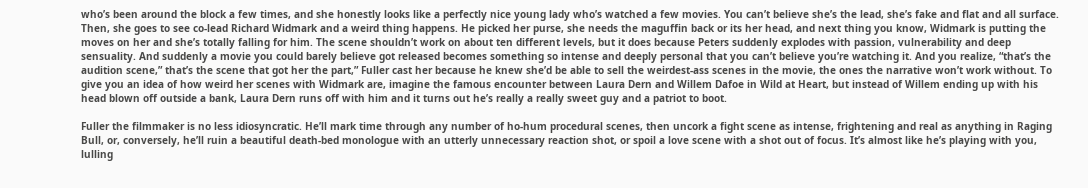who’s been around the block a few times, and she honestly looks like a perfectly nice young lady who’s watched a few movies. You can’t believe she’s the lead, she’s fake and flat and all surface. Then, she goes to see co-lead Richard Widmark and a weird thing happens. He picked her purse, she needs the maguffin back or its her head, and next thing you know, Widmark is putting the moves on her and she’s totally falling for him. The scene shouldn’t work on about ten different levels, but it does because Peters suddenly explodes with passion, vulnerability and deep sensuality. And suddenly a movie you could barely believe got released becomes something so intense and deeply personal that you can’t believe you’re watching it. And you realize, “that’s the audition scene,” that’s the scene that got her the part,” Fuller cast her because he knew she’d be able to sell the weirdest-ass scenes in the movie, the ones the narrative won’t work without. To give you an idea of how weird her scenes with Widmark are, imagine the famous encounter between Laura Dern and Willem Dafoe in Wild at Heart, but instead of Willem ending up with his head blown off outside a bank, Laura Dern runs off with him and it turns out he’s really a really sweet guy and a patriot to boot.

Fuller the filmmaker is no less idiosyncratic. He’ll mark time through any number of ho-hum procedural scenes, then uncork a fight scene as intense, frightening and real as anything in Raging Bull, or, conversely, he’ll ruin a beautiful death-bed monologue with an utterly unnecessary reaction shot, or spoil a love scene with a shot out of focus. It’s almost like he’s playing with you, lulling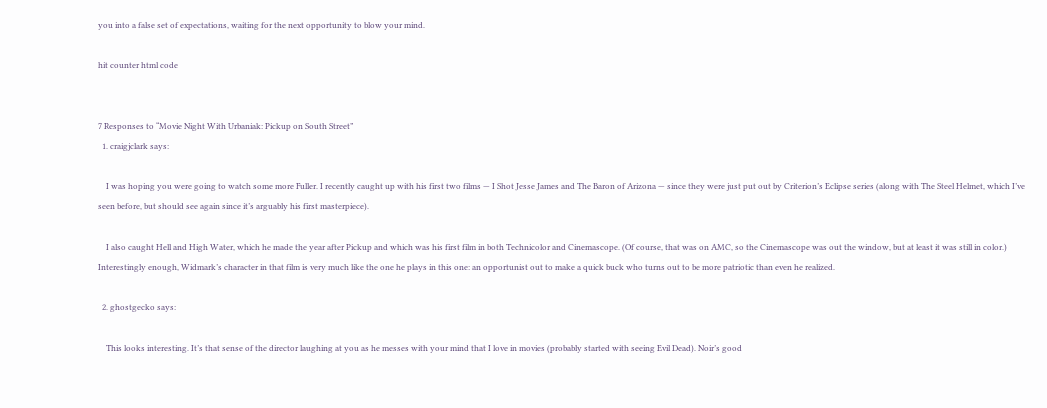you into a false set of expectations, waiting for the next opportunity to blow your mind.

hit counter html code


7 Responses to “Movie Night With Urbaniak: Pickup on South Street”
  1. craigjclark says:

    I was hoping you were going to watch some more Fuller. I recently caught up with his first two films — I Shot Jesse James and The Baron of Arizona — since they were just put out by Criterion’s Eclipse series (along with The Steel Helmet, which I’ve seen before, but should see again since it’s arguably his first masterpiece).

    I also caught Hell and High Water, which he made the year after Pickup and which was his first film in both Technicolor and Cinemascope. (Of course, that was on AMC, so the Cinemascope was out the window, but at least it was still in color.) Interestingly enough, Widmark’s character in that film is very much like the one he plays in this one: an opportunist out to make a quick buck who turns out to be more patriotic than even he realized.

  2. ghostgecko says:

    This looks interesting. It’s that sense of the director laughing at you as he messes with your mind that I love in movies (probably started with seeing Evil Dead). Noir’s good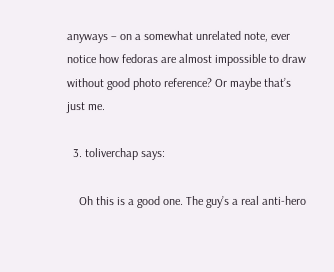anyways – on a somewhat unrelated note, ever notice how fedoras are almost impossible to draw without good photo reference? Or maybe that’s just me.

  3. toliverchap says:

    Oh this is a good one. The guy’s a real anti-hero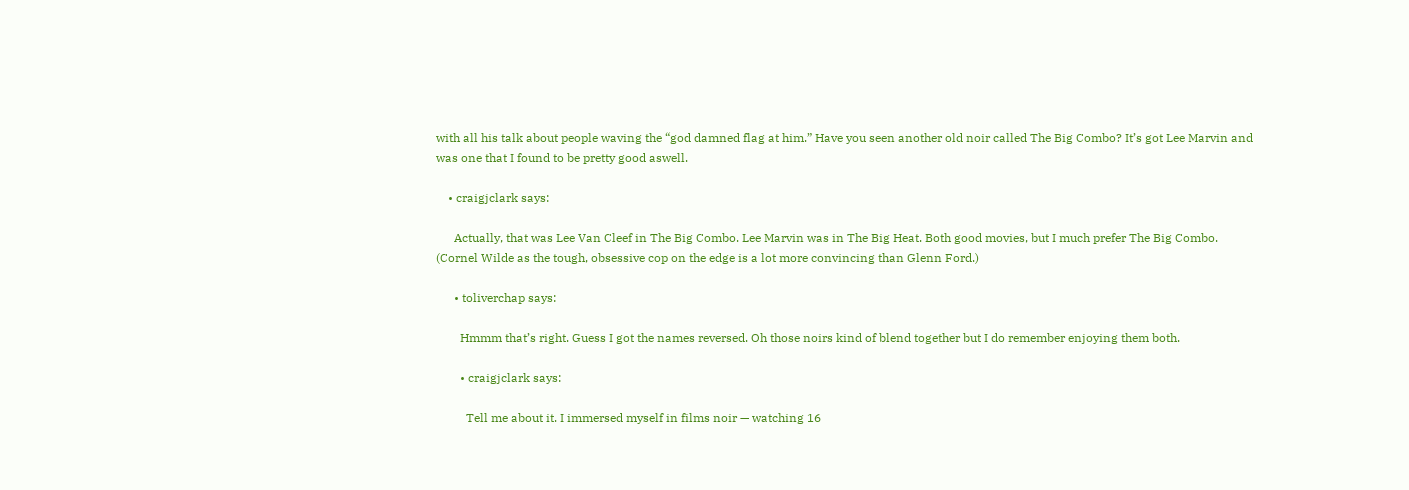with all his talk about people waving the “god damned flag at him.” Have you seen another old noir called The Big Combo? It’s got Lee Marvin and was one that I found to be pretty good aswell.

    • craigjclark says:

      Actually, that was Lee Van Cleef in The Big Combo. Lee Marvin was in The Big Heat. Both good movies, but I much prefer The Big Combo. (Cornel Wilde as the tough, obsessive cop on the edge is a lot more convincing than Glenn Ford.)

      • toliverchap says:

        Hmmm that’s right. Guess I got the names reversed. Oh those noirs kind of blend together but I do remember enjoying them both.

        • craigjclark says:

          Tell me about it. I immersed myself in films noir — watching 16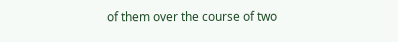of them over the course of two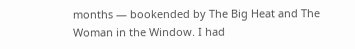months — bookended by The Big Heat and The Woman in the Window. I had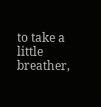to take a little breather,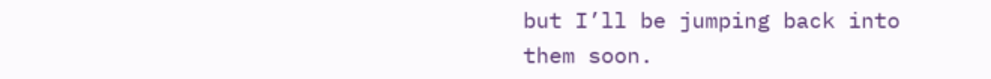but I’ll be jumping back into them soon.